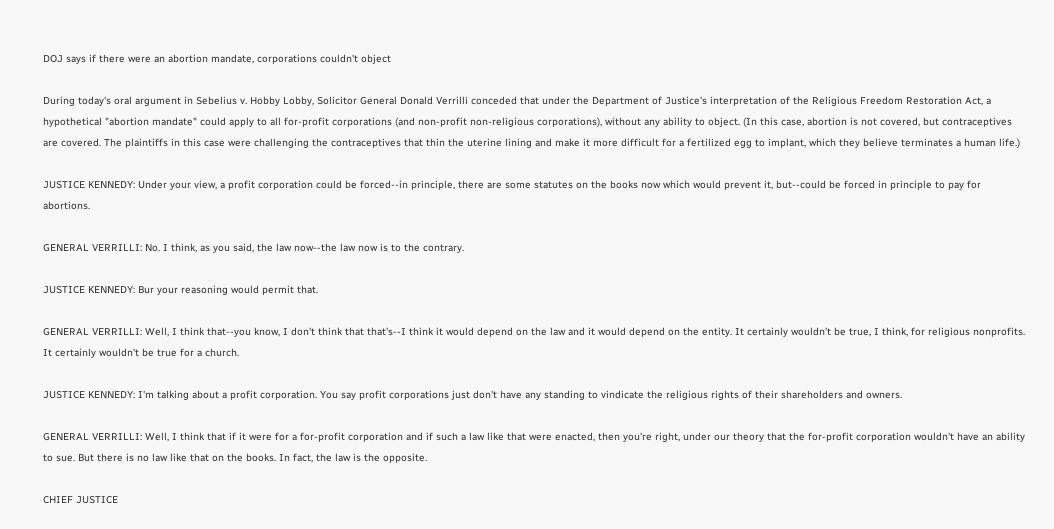DOJ says if there were an abortion mandate, corporations couldn't object

During today's oral argument in Sebelius v. Hobby Lobby, Solicitor General Donald Verrilli conceded that under the Department of Justice's interpretation of the Religious Freedom Restoration Act, a hypothetical "abortion mandate" could apply to all for-profit corporations (and non-profit non-religious corporations), without any ability to object. (In this case, abortion is not covered, but contraceptives are covered. The plaintiffs in this case were challenging the contraceptives that thin the uterine lining and make it more difficult for a fertilized egg to implant, which they believe terminates a human life.)

JUSTICE KENNEDY: Under your view, a profit corporation could be forced--in principle, there are some statutes on the books now which would prevent it, but--could be forced in principle to pay for abortions.

GENERAL VERRILLI: No. I think, as you said, the law now--the law now is to the contrary.

JUSTICE KENNEDY: Bur your reasoning would permit that.

GENERAL VERRILLI: Well, I think that--you know, I don't think that that's--I think it would depend on the law and it would depend on the entity. It certainly wouldn't be true, I think, for religious nonprofits. It certainly wouldn't be true for a church.

JUSTICE KENNEDY: I'm talking about a profit corporation. You say profit corporations just don't have any standing to vindicate the religious rights of their shareholders and owners.

GENERAL VERRILLI: Well, I think that if it were for a for-profit corporation and if such a law like that were enacted, then you're right, under our theory that the for-profit corporation wouldn't have an ability to sue. But there is no law like that on the books. In fact, the law is the opposite.

CHIEF JUSTICE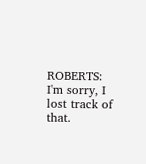ROBERTS: I'm sorry, I lost track of that.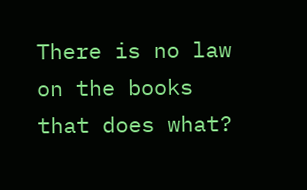There is no law on the books that does what?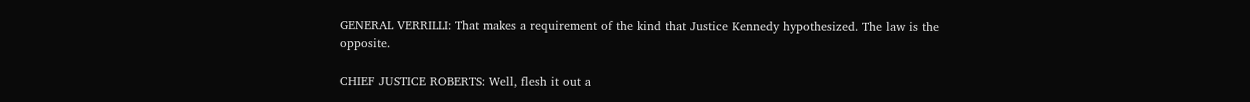GENERAL VERRILLI: That makes a requirement of the kind that Justice Kennedy hypothesized. The law is the opposite.

CHIEF JUSTICE ROBERTS: Well, flesh it out a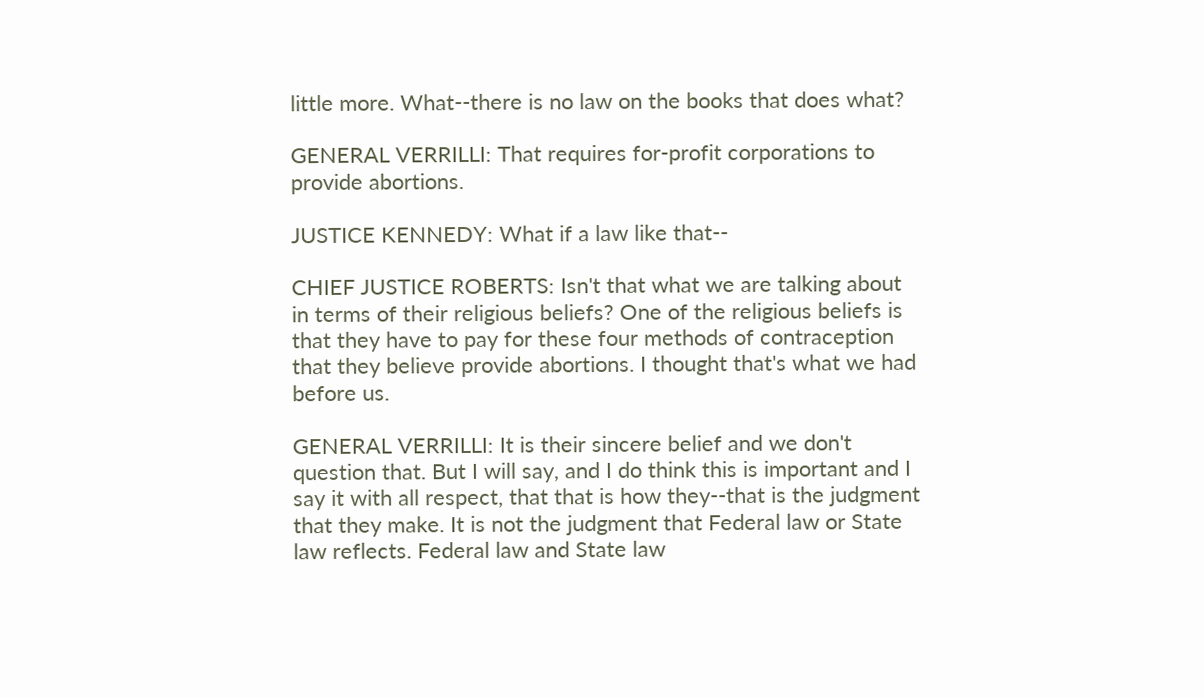little more. What--there is no law on the books that does what?

GENERAL VERRILLI: That requires for-profit corporations to provide abortions.

JUSTICE KENNEDY: What if a law like that--

CHIEF JUSTICE ROBERTS: Isn't that what we are talking about in terms of their religious beliefs? One of the religious beliefs is that they have to pay for these four methods of contraception that they believe provide abortions. I thought that's what we had before us.

GENERAL VERRILLI: It is their sincere belief and we don't question that. But I will say, and I do think this is important and I say it with all respect, that that is how they--that is the judgment that they make. It is not the judgment that Federal law or State law reflects. Federal law and State law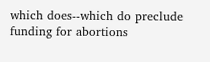which does--which do preclude funding for abortions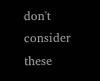don't consider these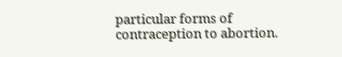particular forms of contraception to abortion.